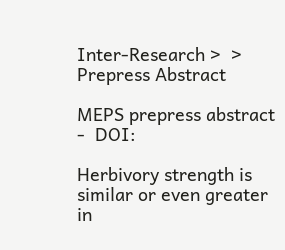Inter-Research >  > Prepress Abstract

MEPS prepress abstract   -  DOI:

Herbivory strength is similar or even greater in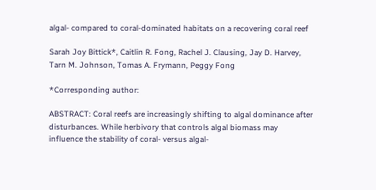algal- compared to coral-dominated habitats on a recovering coral reef

Sarah Joy Bittick*, Caitlin R. Fong, Rachel J. Clausing, Jay D. Harvey, Tarn M. Johnson, Tomas A. Frymann, Peggy Fong

*Corresponding author:

ABSTRACT: Coral reefs are increasingly shifting to algal dominance after disturbances. While herbivory that controls algal biomass may influence the stability of coral- versus algal-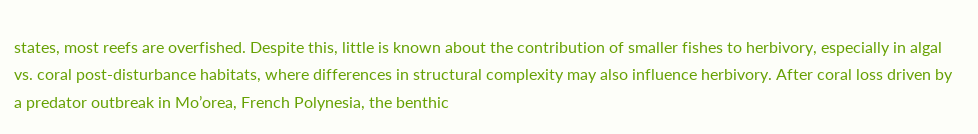states, most reefs are overfished. Despite this, little is known about the contribution of smaller fishes to herbivory, especially in algal vs. coral post-disturbance habitats, where differences in structural complexity may also influence herbivory. After coral loss driven by a predator outbreak in Mo’orea, French Polynesia, the benthic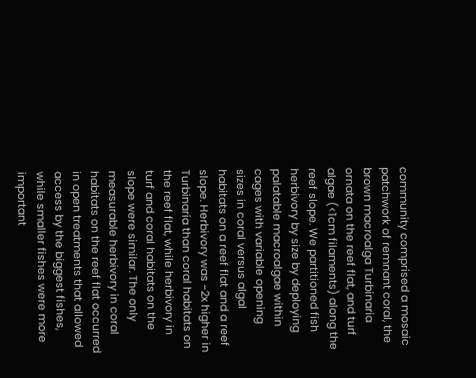community comprised a mosaic patchwork of remnant coral, the brown macroalga Turbinaria ornata on the reef flat, and turf algae (<1cm filaments) along the reef slope. We partitioned fish herbivory by size by deploying palatable macroalgae within cages with variable opening sizes in coral versus algal habitats on a reef flat and a reef slope. Herbivory was ~2x higher in Turbinaria than coral habitats on the reef flat, while herbivory in turf and coral habitats on the slope were similar. The only measurable herbivory in coral habitats on the reef flat occurred in open treatments that allowed access by the biggest fishes, while smaller fishes were more important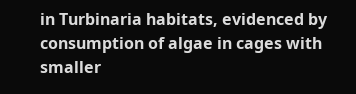in Turbinaria habitats, evidenced by consumption of algae in cages with smaller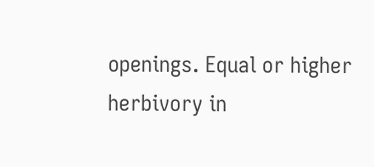openings. Equal or higher herbivory in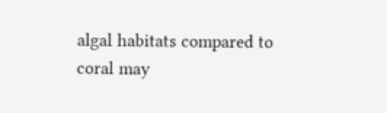algal habitats compared to coral may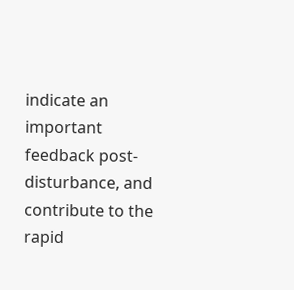indicate an important feedback post-disturbance, and contribute to the rapid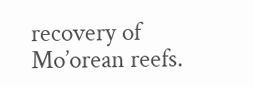recovery of Mo’orean reefs.